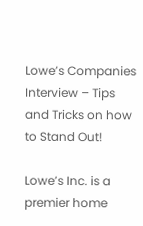Lowe’s Companies Interview – Tips and Tricks on how to Stand Out!

Lowe’s Inc. is a premier home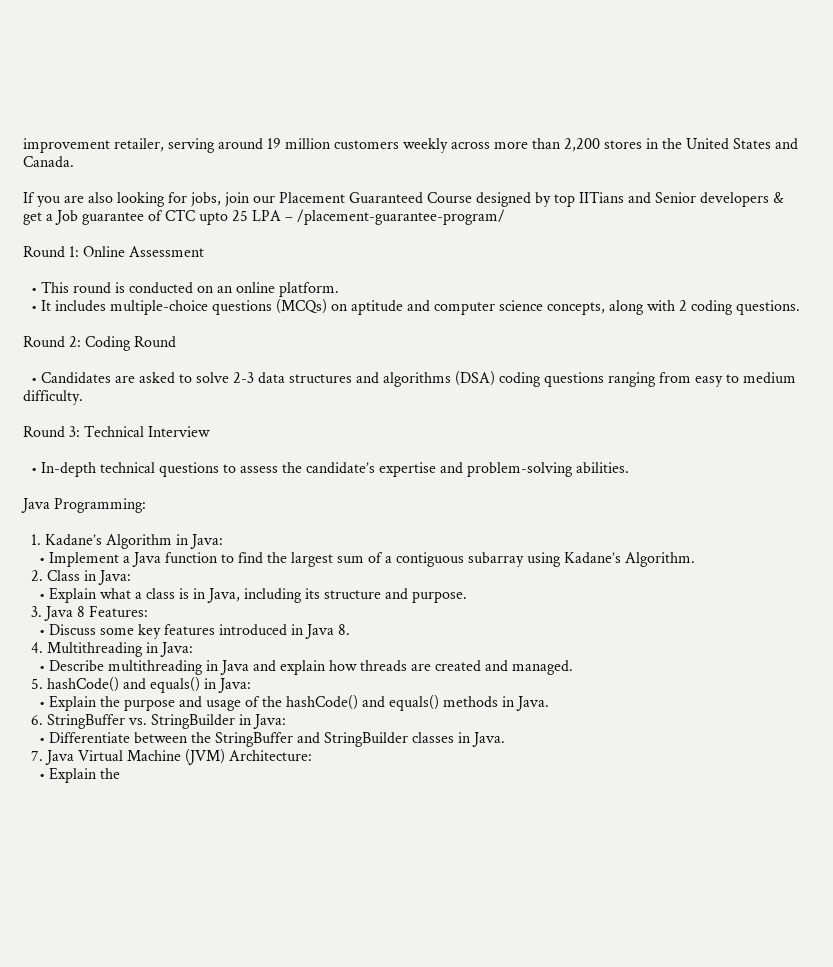improvement retailer, serving around 19 million customers weekly across more than 2,200 stores in the United States and Canada.

If you are also looking for jobs, join our Placement Guaranteed Course designed by top IITians and Senior developers & get a Job guarantee of CTC upto 25 LPA – /placement-guarantee-program/

Round 1: Online Assessment

  • This round is conducted on an online platform.
  • It includes multiple-choice questions (MCQs) on aptitude and computer science concepts, along with 2 coding questions.

Round 2: Coding Round

  • Candidates are asked to solve 2-3 data structures and algorithms (DSA) coding questions ranging from easy to medium difficulty.

Round 3: Technical Interview

  • In-depth technical questions to assess the candidate’s expertise and problem-solving abilities.

Java Programming:

  1. Kadane’s Algorithm in Java:
    • Implement a Java function to find the largest sum of a contiguous subarray using Kadane’s Algorithm.
  2. Class in Java:
    • Explain what a class is in Java, including its structure and purpose.
  3. Java 8 Features:
    • Discuss some key features introduced in Java 8.
  4. Multithreading in Java:
    • Describe multithreading in Java and explain how threads are created and managed.
  5. hashCode() and equals() in Java:
    • Explain the purpose and usage of the hashCode() and equals() methods in Java.
  6. StringBuffer vs. StringBuilder in Java:
    • Differentiate between the StringBuffer and StringBuilder classes in Java.
  7. Java Virtual Machine (JVM) Architecture:
    • Explain the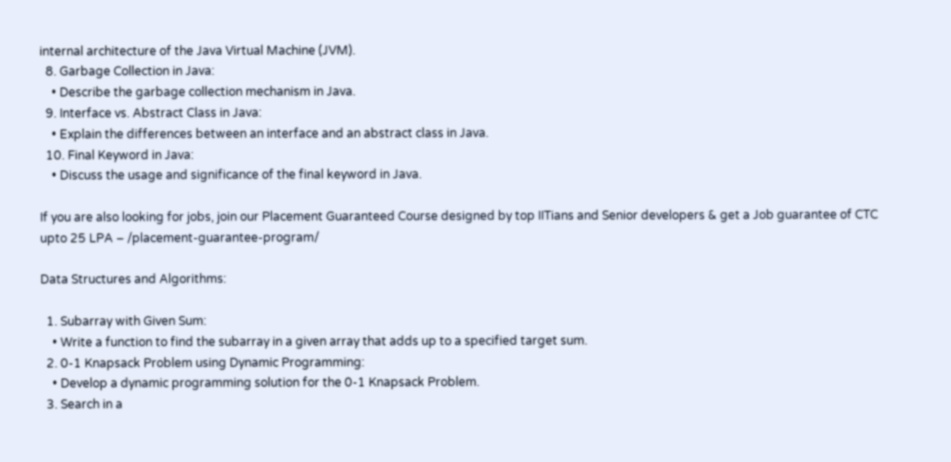internal architecture of the Java Virtual Machine (JVM).
  8. Garbage Collection in Java:
    • Describe the garbage collection mechanism in Java.
  9. Interface vs. Abstract Class in Java:
    • Explain the differences between an interface and an abstract class in Java.
  10. Final Keyword in Java:
    • Discuss the usage and significance of the final keyword in Java.

If you are also looking for jobs, join our Placement Guaranteed Course designed by top IITians and Senior developers & get a Job guarantee of CTC upto 25 LPA – /placement-guarantee-program/

Data Structures and Algorithms:

  1. Subarray with Given Sum:
    • Write a function to find the subarray in a given array that adds up to a specified target sum.
  2. 0-1 Knapsack Problem using Dynamic Programming:
    • Develop a dynamic programming solution for the 0-1 Knapsack Problem.
  3. Search in a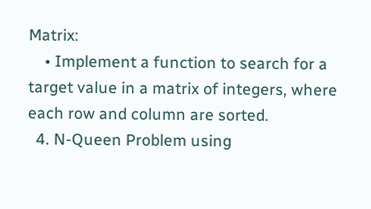Matrix:
    • Implement a function to search for a target value in a matrix of integers, where each row and column are sorted.
  4. N-Queen Problem using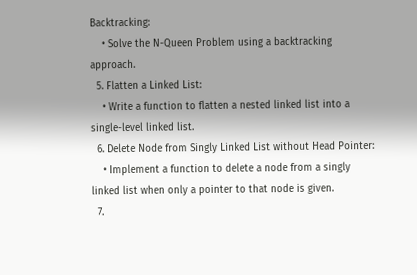Backtracking:
    • Solve the N-Queen Problem using a backtracking approach.
  5. Flatten a Linked List:
    • Write a function to flatten a nested linked list into a single-level linked list.
  6. Delete Node from Singly Linked List without Head Pointer:
    • Implement a function to delete a node from a singly linked list when only a pointer to that node is given.
  7.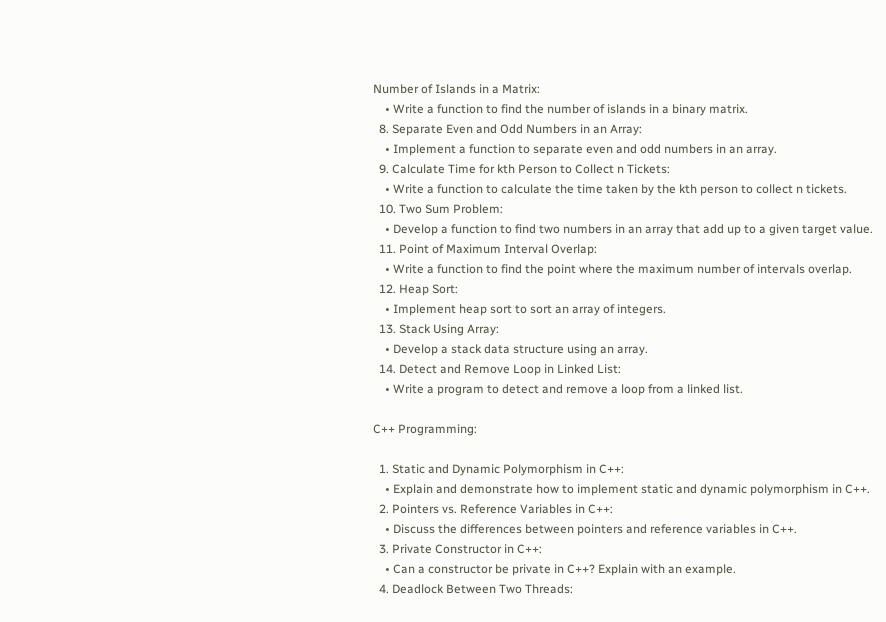Number of Islands in a Matrix:
    • Write a function to find the number of islands in a binary matrix.
  8. Separate Even and Odd Numbers in an Array:
    • Implement a function to separate even and odd numbers in an array.
  9. Calculate Time for kth Person to Collect n Tickets:
    • Write a function to calculate the time taken by the kth person to collect n tickets.
  10. Two Sum Problem:
    • Develop a function to find two numbers in an array that add up to a given target value.
  11. Point of Maximum Interval Overlap:
    • Write a function to find the point where the maximum number of intervals overlap.
  12. Heap Sort:
    • Implement heap sort to sort an array of integers.
  13. Stack Using Array:
    • Develop a stack data structure using an array.
  14. Detect and Remove Loop in Linked List:
    • Write a program to detect and remove a loop from a linked list.

C++ Programming:

  1. Static and Dynamic Polymorphism in C++:
    • Explain and demonstrate how to implement static and dynamic polymorphism in C++.
  2. Pointers vs. Reference Variables in C++:
    • Discuss the differences between pointers and reference variables in C++.
  3. Private Constructor in C++:
    • Can a constructor be private in C++? Explain with an example.
  4. Deadlock Between Two Threads: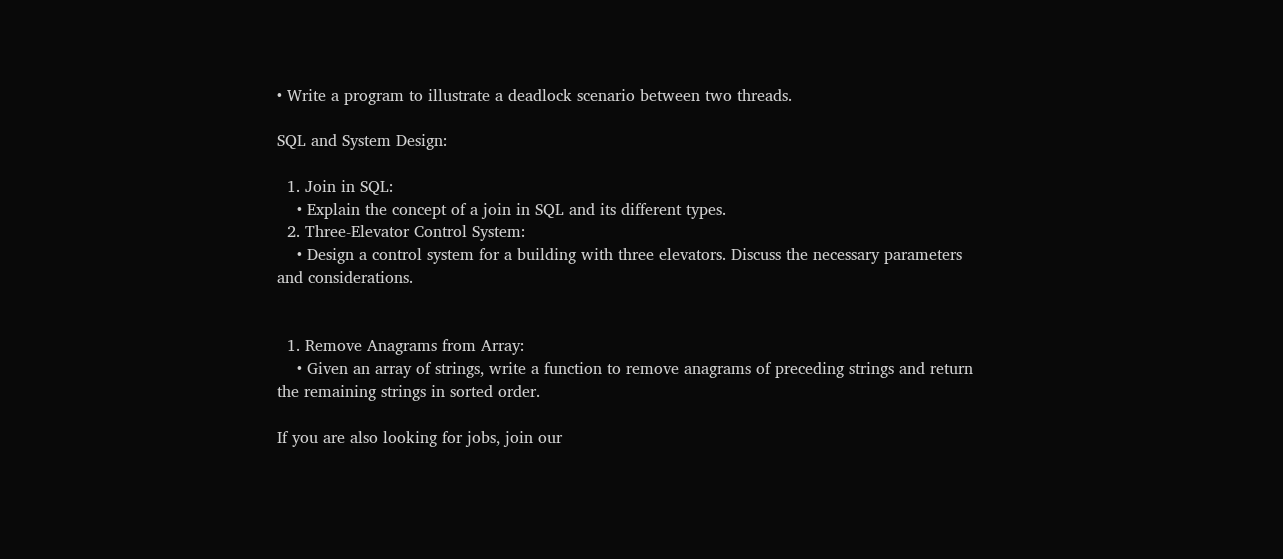• Write a program to illustrate a deadlock scenario between two threads.

SQL and System Design:

  1. Join in SQL:
    • Explain the concept of a join in SQL and its different types.
  2. Three-Elevator Control System:
    • Design a control system for a building with three elevators. Discuss the necessary parameters and considerations.


  1. Remove Anagrams from Array:
    • Given an array of strings, write a function to remove anagrams of preceding strings and return the remaining strings in sorted order.

If you are also looking for jobs, join our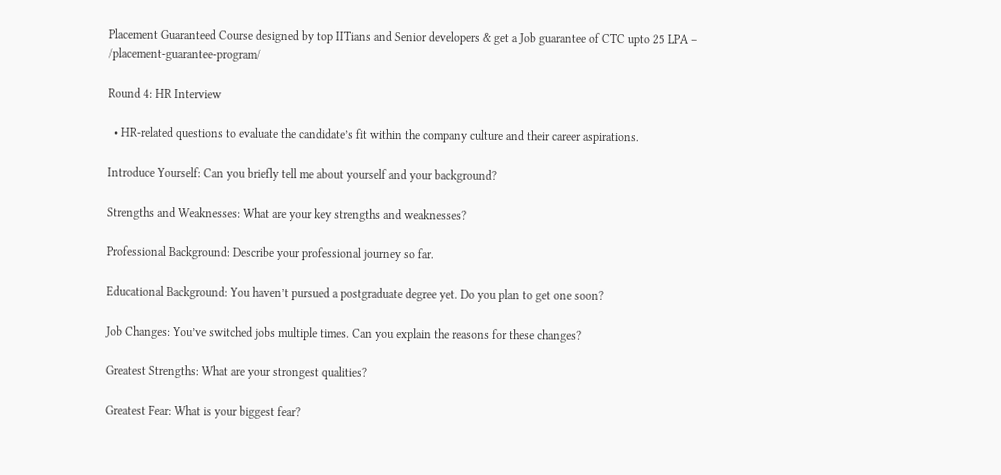Placement Guaranteed Course designed by top IITians and Senior developers & get a Job guarantee of CTC upto 25 LPA – /placement-guarantee-program/

Round 4: HR Interview

  • HR-related questions to evaluate the candidate’s fit within the company culture and their career aspirations.

Introduce Yourself: Can you briefly tell me about yourself and your background?

Strengths and Weaknesses: What are your key strengths and weaknesses?

Professional Background: Describe your professional journey so far.

Educational Background: You haven’t pursued a postgraduate degree yet. Do you plan to get one soon?

Job Changes: You’ve switched jobs multiple times. Can you explain the reasons for these changes?

Greatest Strengths: What are your strongest qualities?

Greatest Fear: What is your biggest fear?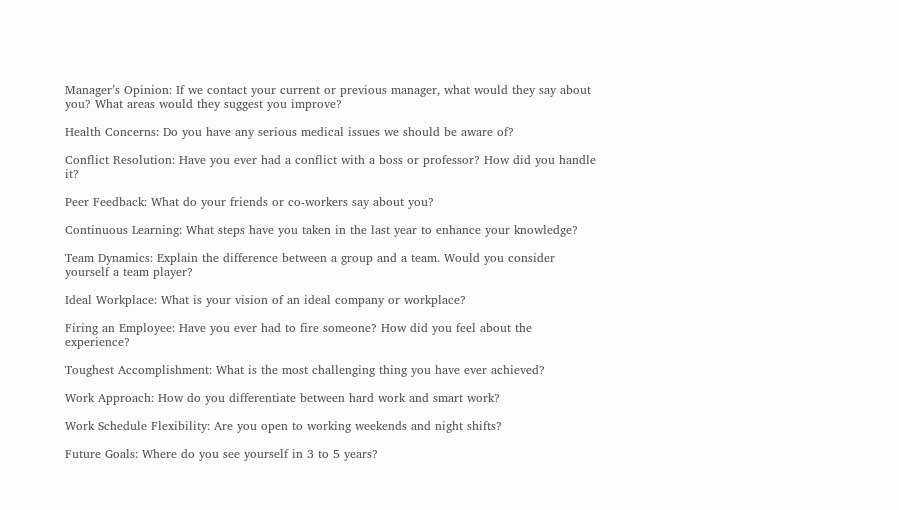Manager’s Opinion: If we contact your current or previous manager, what would they say about you? What areas would they suggest you improve?

Health Concerns: Do you have any serious medical issues we should be aware of?

Conflict Resolution: Have you ever had a conflict with a boss or professor? How did you handle it?

Peer Feedback: What do your friends or co-workers say about you?

Continuous Learning: What steps have you taken in the last year to enhance your knowledge?

Team Dynamics: Explain the difference between a group and a team. Would you consider yourself a team player?

Ideal Workplace: What is your vision of an ideal company or workplace?

Firing an Employee: Have you ever had to fire someone? How did you feel about the experience?

Toughest Accomplishment: What is the most challenging thing you have ever achieved?

Work Approach: How do you differentiate between hard work and smart work?

Work Schedule Flexibility: Are you open to working weekends and night shifts?

Future Goals: Where do you see yourself in 3 to 5 years?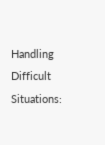Handling Difficult Situations: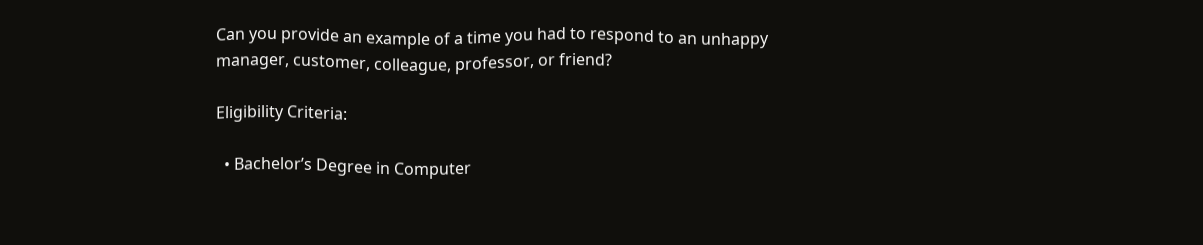Can you provide an example of a time you had to respond to an unhappy manager, customer, colleague, professor, or friend?

Eligibility Criteria:

  • Bachelor’s Degree in Computer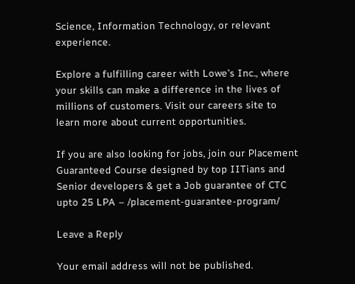Science, Information Technology, or relevant experience.

Explore a fulfilling career with Lowe’s Inc., where your skills can make a difference in the lives of millions of customers. Visit our careers site to learn more about current opportunities.

If you are also looking for jobs, join our Placement Guaranteed Course designed by top IITians and Senior developers & get a Job guarantee of CTC upto 25 LPA – /placement-guarantee-program/

Leave a Reply

Your email address will not be published.